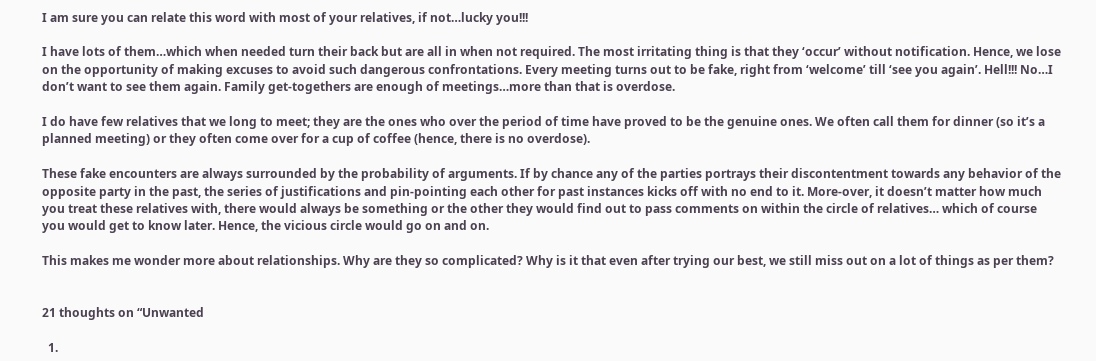I am sure you can relate this word with most of your relatives, if not…lucky you!!!

I have lots of them…which when needed turn their back but are all in when not required. The most irritating thing is that they ‘occur’ without notification. Hence, we lose on the opportunity of making excuses to avoid such dangerous confrontations. Every meeting turns out to be fake, right from ‘welcome’ till ‘see you again’. Hell!!! No…I don’t want to see them again. Family get-togethers are enough of meetings…more than that is overdose.

I do have few relatives that we long to meet; they are the ones who over the period of time have proved to be the genuine ones. We often call them for dinner (so it’s a planned meeting) or they often come over for a cup of coffee (hence, there is no overdose).

These fake encounters are always surrounded by the probability of arguments. If by chance any of the parties portrays their discontentment towards any behavior of the opposite party in the past, the series of justifications and pin-pointing each other for past instances kicks off with no end to it. More-over, it doesn’t matter how much you treat these relatives with, there would always be something or the other they would find out to pass comments on within the circle of relatives… which of course you would get to know later. Hence, the vicious circle would go on and on.

This makes me wonder more about relationships. Why are they so complicated? Why is it that even after trying our best, we still miss out on a lot of things as per them?


21 thoughts on “Unwanted

  1.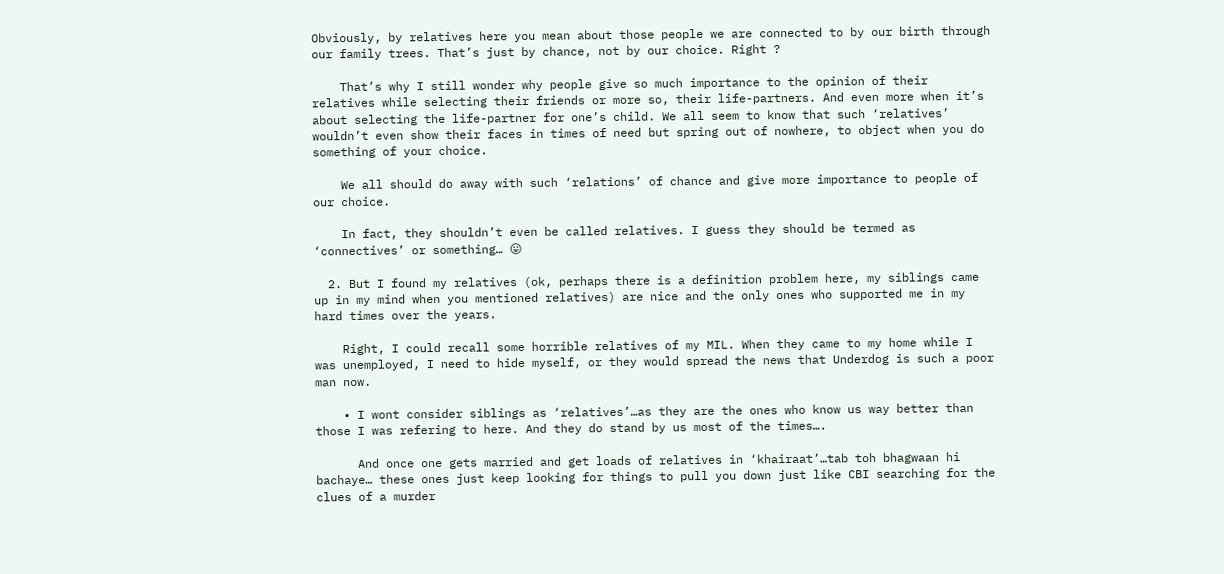Obviously, by relatives here you mean about those people we are connected to by our birth through our family trees. That’s just by chance, not by our choice. Right ?

    That’s why I still wonder why people give so much importance to the opinion of their relatives while selecting their friends or more so, their life-partners. And even more when it’s about selecting the life-partner for one’s child. We all seem to know that such ‘relatives’ wouldn’t even show their faces in times of need but spring out of nowhere, to object when you do something of your choice.

    We all should do away with such ‘relations’ of chance and give more importance to people of our choice.

    In fact, they shouldn’t even be called relatives. I guess they should be termed as ‘connectives’ or something… 😛

  2. But I found my relatives (ok, perhaps there is a definition problem here, my siblings came up in my mind when you mentioned relatives) are nice and the only ones who supported me in my hard times over the years.

    Right, I could recall some horrible relatives of my MIL. When they came to my home while I was unemployed, I need to hide myself, or they would spread the news that Underdog is such a poor man now.

    • I wont consider siblings as ‘relatives’…as they are the ones who know us way better than those I was refering to here. And they do stand by us most of the times….

      And once one gets married and get loads of relatives in ‘khairaat’…tab toh bhagwaan hi bachaye… these ones just keep looking for things to pull you down just like CBI searching for the clues of a murder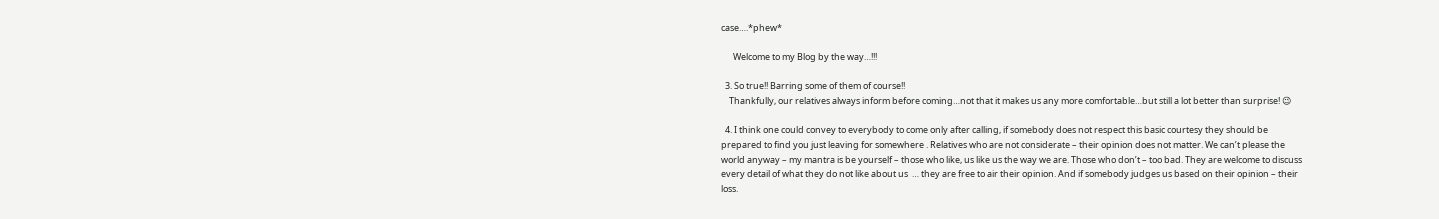case….*phew*

      Welcome to my Blog by the way…!!!

  3. So true!! Barring some of them of course!!
    Thankfully, our relatives always inform before coming…not that it makes us any more comfortable…but still a lot better than surprise! 😉

  4. I think one could convey to everybody to come only after calling, if somebody does not respect this basic courtesy they should be prepared to find you just leaving for somewhere . Relatives who are not considerate – their opinion does not matter. We can’t please the world anyway – my mantra is be yourself – those who like, us like us the way we are. Those who don’t – too bad. They are welcome to discuss every detail of what they do not like about us  … they are free to air their opinion. And if somebody judges us based on their opinion – their loss.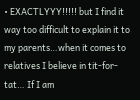• EXACTLYYY!!!!! but I find it way too difficult to explain it to my parents…when it comes to relatives I believe in tit-for-tat… If I am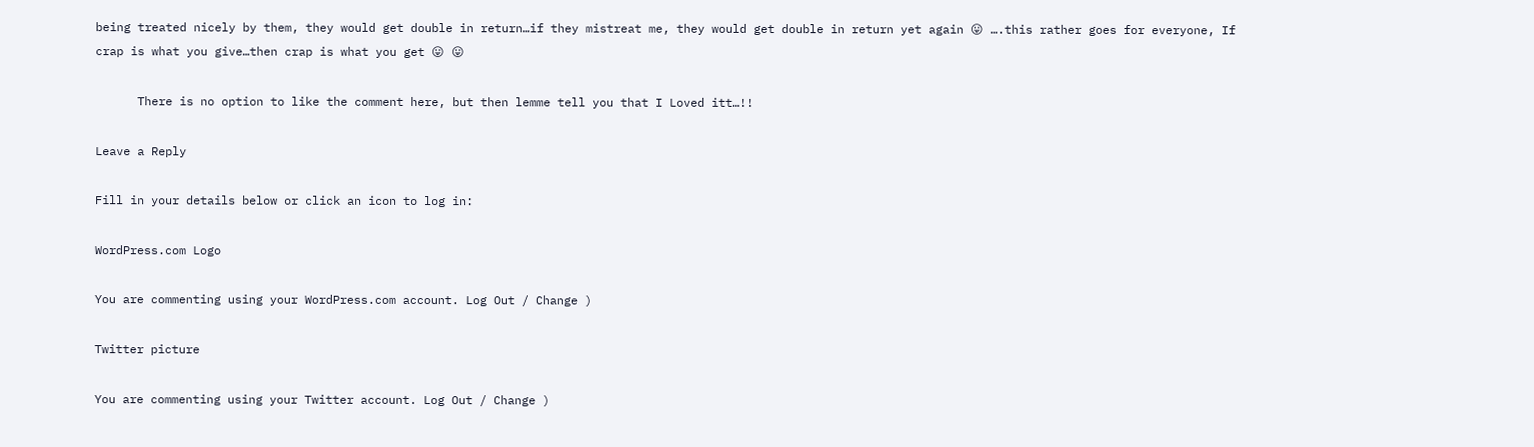being treated nicely by them, they would get double in return…if they mistreat me, they would get double in return yet again 😛 ….this rather goes for everyone, If crap is what you give…then crap is what you get 😛 😛

      There is no option to like the comment here, but then lemme tell you that I Loved itt…!!

Leave a Reply

Fill in your details below or click an icon to log in:

WordPress.com Logo

You are commenting using your WordPress.com account. Log Out / Change )

Twitter picture

You are commenting using your Twitter account. Log Out / Change )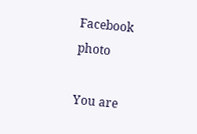Facebook photo

You are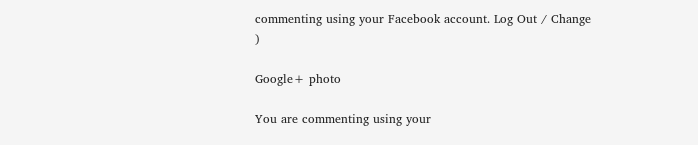commenting using your Facebook account. Log Out / Change )

Google+ photo

You are commenting using your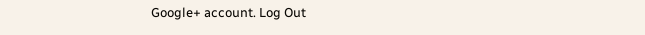Google+ account. Log Out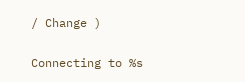/ Change )

Connecting to %s